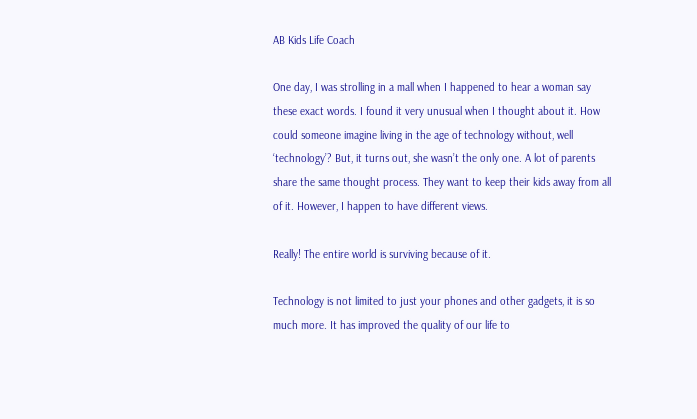AB Kids Life Coach

One day, I was strolling in a mall when I happened to hear a woman say these exact words. I found it very unusual when I thought about it. How could someone imagine living in the age of technology without, well ‘technology’? But, it turns out, she wasn’t the only one. A lot of parents share the same thought process. They want to keep their kids away from all of it. However, I happen to have different views.

Really! The entire world is surviving because of it.

Technology is not limited to just your phones and other gadgets, it is so much more. It has improved the quality of our life to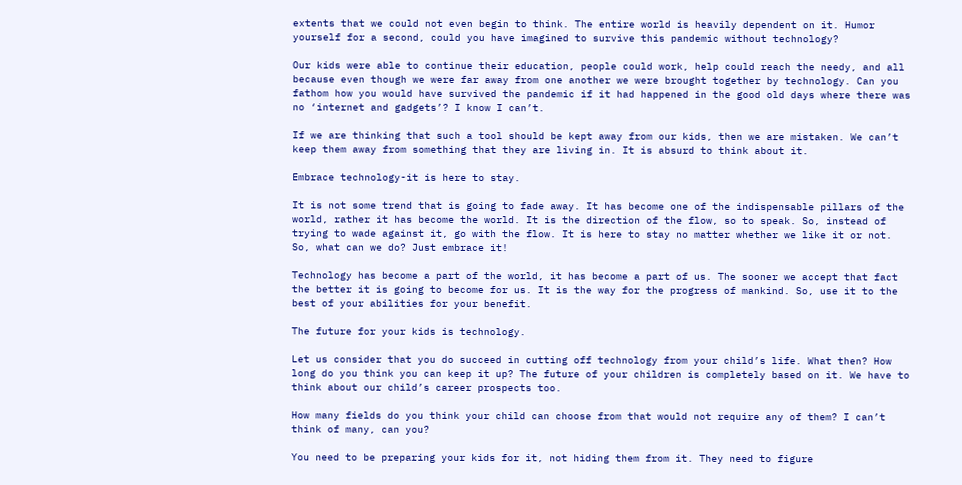extents that we could not even begin to think. The entire world is heavily dependent on it. Humor yourself for a second, could you have imagined to survive this pandemic without technology?

Our kids were able to continue their education, people could work, help could reach the needy, and all because even though we were far away from one another we were brought together by technology. Can you fathom how you would have survived the pandemic if it had happened in the good old days where there was no ‘internet and gadgets’? I know I can’t.

If we are thinking that such a tool should be kept away from our kids, then we are mistaken. We can’t keep them away from something that they are living in. It is absurd to think about it.

Embrace technology-it is here to stay.

It is not some trend that is going to fade away. It has become one of the indispensable pillars of the world, rather it has become the world. It is the direction of the flow, so to speak. So, instead of trying to wade against it, go with the flow. It is here to stay no matter whether we like it or not. So, what can we do? Just embrace it!

Technology has become a part of the world, it has become a part of us. The sooner we accept that fact the better it is going to become for us. It is the way for the progress of mankind. So, use it to the best of your abilities for your benefit.

The future for your kids is technology.

Let us consider that you do succeed in cutting off technology from your child’s life. What then? How long do you think you can keep it up? The future of your children is completely based on it. We have to think about our child’s career prospects too.

How many fields do you think your child can choose from that would not require any of them? I can’t think of many, can you?

You need to be preparing your kids for it, not hiding them from it. They need to figure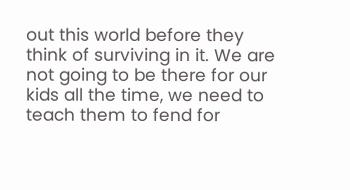out this world before they think of surviving in it. We are not going to be there for our kids all the time, we need to teach them to fend for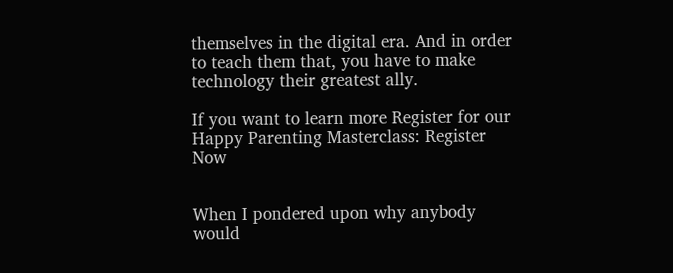themselves in the digital era. And in order to teach them that, you have to make technology their greatest ally.

If you want to learn more Register for our Happy Parenting Masterclass: Register Now


When I pondered upon why anybody would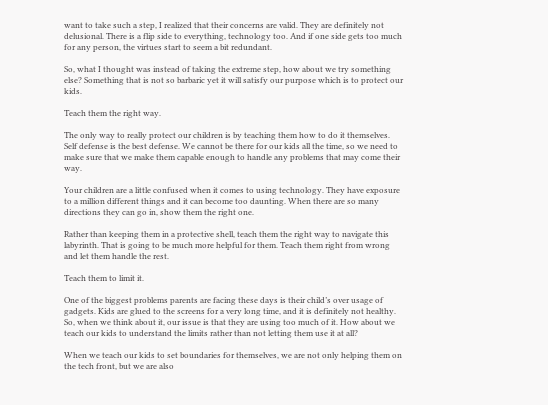want to take such a step, I realized that their concerns are valid. They are definitely not delusional. There is a flip side to everything, technology too. And if one side gets too much for any person, the virtues start to seem a bit redundant.

So, what I thought was instead of taking the extreme step, how about we try something else? Something that is not so barbaric yet it will satisfy our purpose which is to protect our kids.

Teach them the right way.

The only way to really protect our children is by teaching them how to do it themselves. Self defense is the best defense. We cannot be there for our kids all the time, so we need to make sure that we make them capable enough to handle any problems that may come their way.

Your children are a little confused when it comes to using technology. They have exposure to a million different things and it can become too daunting. When there are so many directions they can go in, show them the right one.

Rather than keeping them in a protective shell, teach them the right way to navigate this labyrinth. That is going to be much more helpful for them. Teach them right from wrong and let them handle the rest.

Teach them to limit it.

One of the biggest problems parents are facing these days is their child’s over usage of gadgets. Kids are glued to the screens for a very long time, and it is definitely not healthy. So, when we think about it, our issue is that they are using too much of it. How about we teach our kids to understand the limits rather than not letting them use it at all?

When we teach our kids to set boundaries for themselves, we are not only helping them on the tech front, but we are also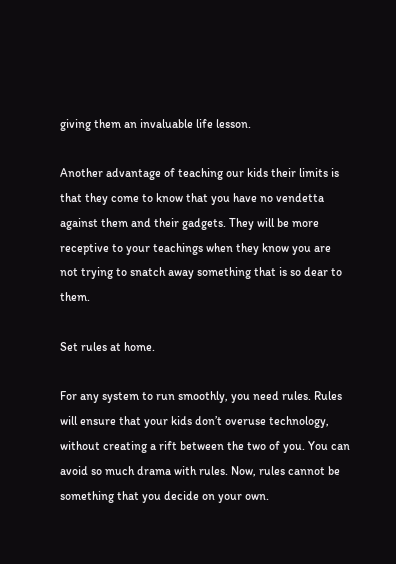giving them an invaluable life lesson.

Another advantage of teaching our kids their limits is that they come to know that you have no vendetta against them and their gadgets. They will be more receptive to your teachings when they know you are not trying to snatch away something that is so dear to them.

Set rules at home.

For any system to run smoothly, you need rules. Rules will ensure that your kids don’t overuse technology, without creating a rift between the two of you. You can avoid so much drama with rules. Now, rules cannot be something that you decide on your own.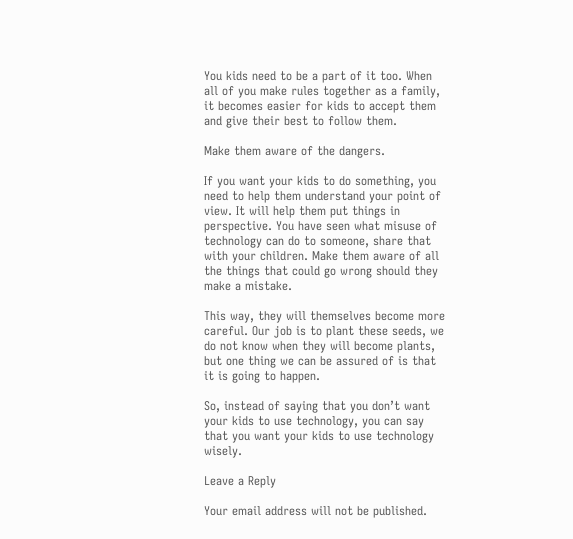You kids need to be a part of it too. When all of you make rules together as a family, it becomes easier for kids to accept them and give their best to follow them.

Make them aware of the dangers.

If you want your kids to do something, you need to help them understand your point of view. It will help them put things in perspective. You have seen what misuse of technology can do to someone, share that with your children. Make them aware of all the things that could go wrong should they make a mistake.

This way, they will themselves become more careful. Our job is to plant these seeds, we do not know when they will become plants, but one thing we can be assured of is that it is going to happen.

So, instead of saying that you don’t want your kids to use technology, you can say that you want your kids to use technology wisely.

Leave a Reply

Your email address will not be published.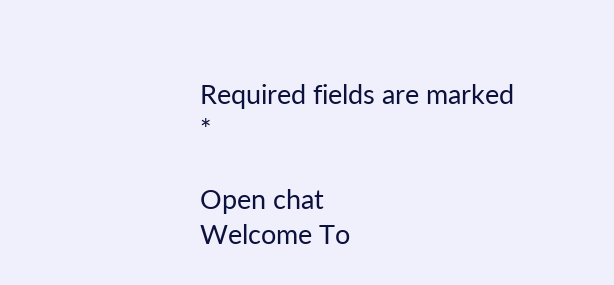Required fields are marked *

Open chat
Welcome To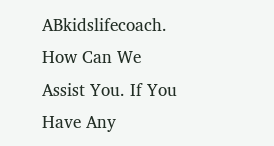ABkidslifecoach.
How Can We Assist You. If You Have Any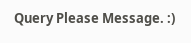Query Please Message. :)